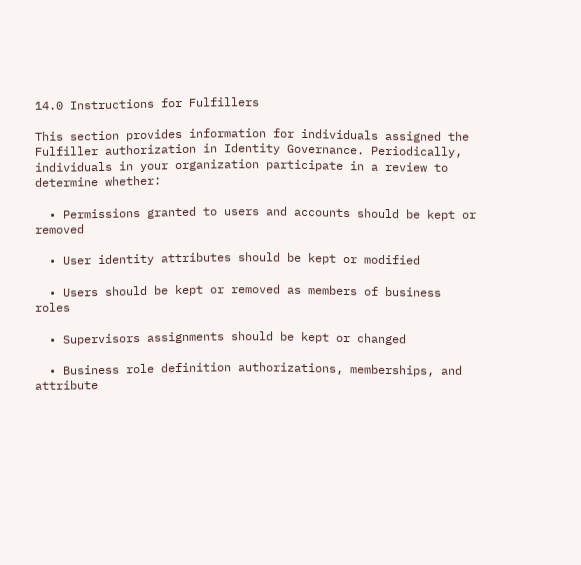14.0 Instructions for Fulfillers

This section provides information for individuals assigned the Fulfiller authorization in Identity Governance. Periodically, individuals in your organization participate in a review to determine whether:

  • Permissions granted to users and accounts should be kept or removed

  • User identity attributes should be kept or modified

  • Users should be kept or removed as members of business roles

  • Supervisors assignments should be kept or changed

  • Business role definition authorizations, memberships, and attribute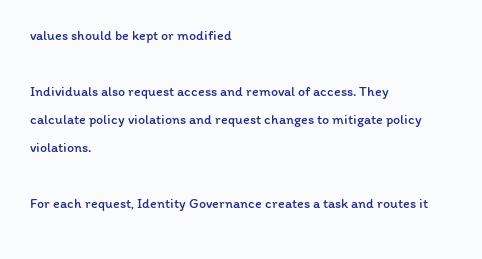values should be kept or modified

Individuals also request access and removal of access. They calculate policy violations and request changes to mitigate policy violations.

For each request, Identity Governance creates a task and routes it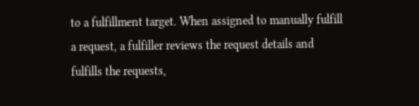to a fulfillment target. When assigned to manually fulfill a request, a fulfiller reviews the request details and fulfills the requests,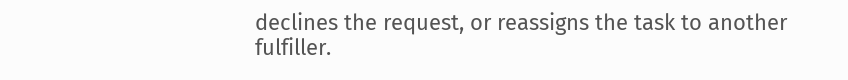declines the request, or reassigns the task to another fulfiller.